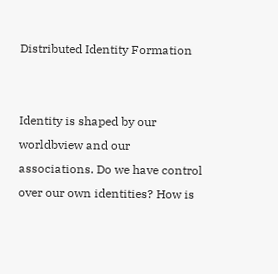Distributed Identity Formation


Identity is shaped by our worldbview and our associations. Do we have control over our own identities? How is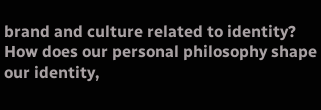brand and culture related to identity? How does our personal philosophy shape our identity,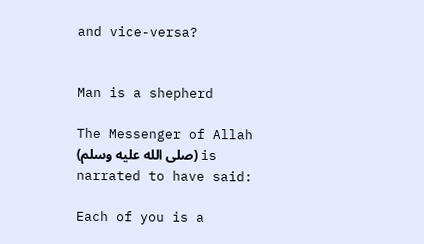and vice-versa?


Man is a shepherd

The Messenger of Allah (صلى الله عليه وسلم) is narrated to have said:

Each of you is a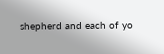shepherd and each of yo